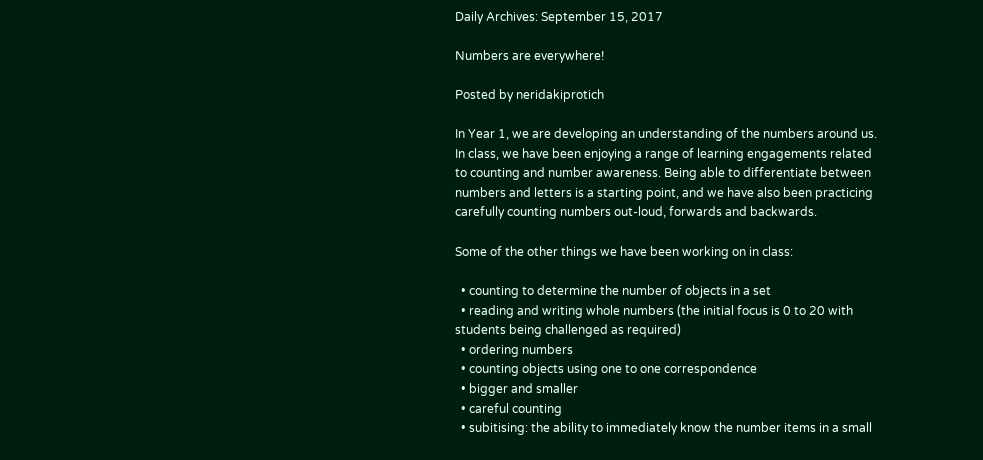Daily Archives: September 15, 2017

Numbers are everywhere!

Posted by neridakiprotich

In Year 1, we are developing an understanding of the numbers around us. In class, we have been enjoying a range of learning engagements related to counting and number awareness. Being able to differentiate between numbers and letters is a starting point, and we have also been practicing carefully counting numbers out-loud, forwards and backwards.

Some of the other things we have been working on in class:

  • counting to determine the number of objects in a set
  • reading and writing whole numbers (the initial focus is 0 to 20 with students being challenged as required)
  • ordering numbers
  • counting objects using one to one correspondence
  • bigger and smaller
  • careful counting
  • subitising: the ability to immediately know the number items in a small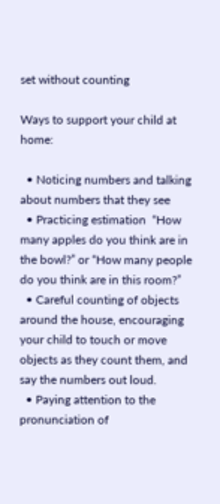set without counting

Ways to support your child at home:

  • Noticing numbers and talking about numbers that they see
  • Practicing estimation  “How many apples do you think are in the bowl?” or “How many people do you think are in this room?”
  • Careful counting of objects around the house, encouraging your child to touch or move objects as they count them, and say the numbers out loud.
  • Paying attention to the pronunciation of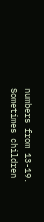numbers from 13-19.  Sometimes children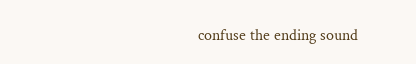confuse the ending sound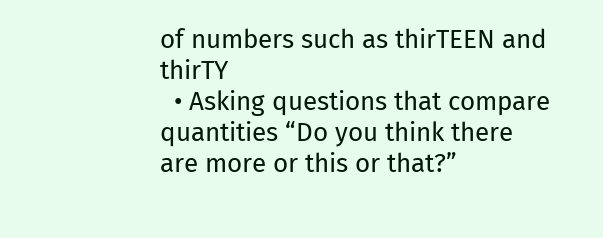of numbers such as thirTEEN and thirTY
  • Asking questions that compare quantities “Do you think there are more or this or that?”